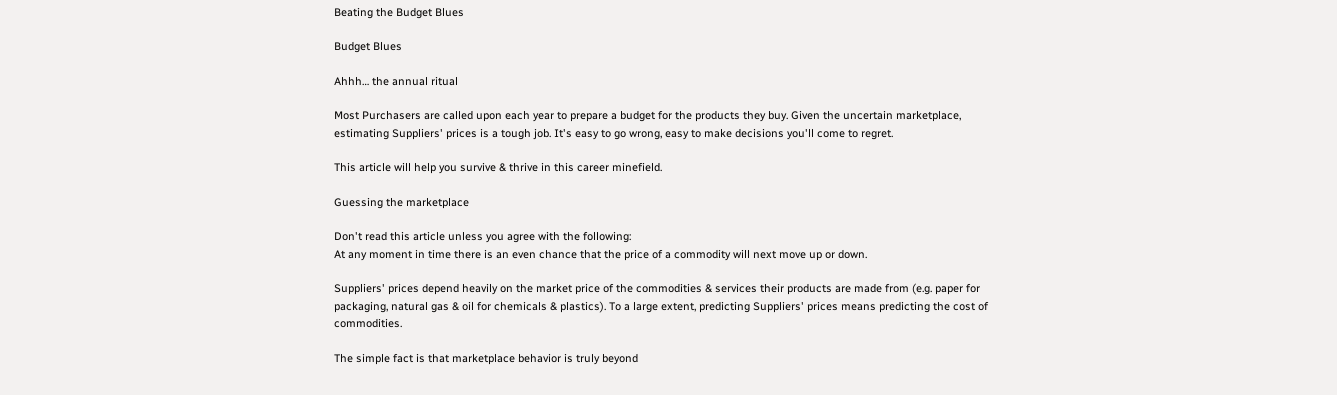Beating the Budget Blues

Budget Blues

Ahhh… the annual ritual

Most Purchasers are called upon each year to prepare a budget for the products they buy. Given the uncertain marketplace, estimating Suppliers' prices is a tough job. It's easy to go wrong, easy to make decisions you'll come to regret.

This article will help you survive & thrive in this career minefield.

Guessing the marketplace

Don't read this article unless you agree with the following:
At any moment in time there is an even chance that the price of a commodity will next move up or down.

Suppliers' prices depend heavily on the market price of the commodities & services their products are made from (e.g. paper for packaging, natural gas & oil for chemicals & plastics). To a large extent, predicting Suppliers' prices means predicting the cost of commodities.

The simple fact is that marketplace behavior is truly beyond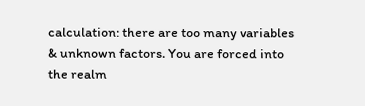calculation: there are too many variables & unknown factors. You are forced into the realm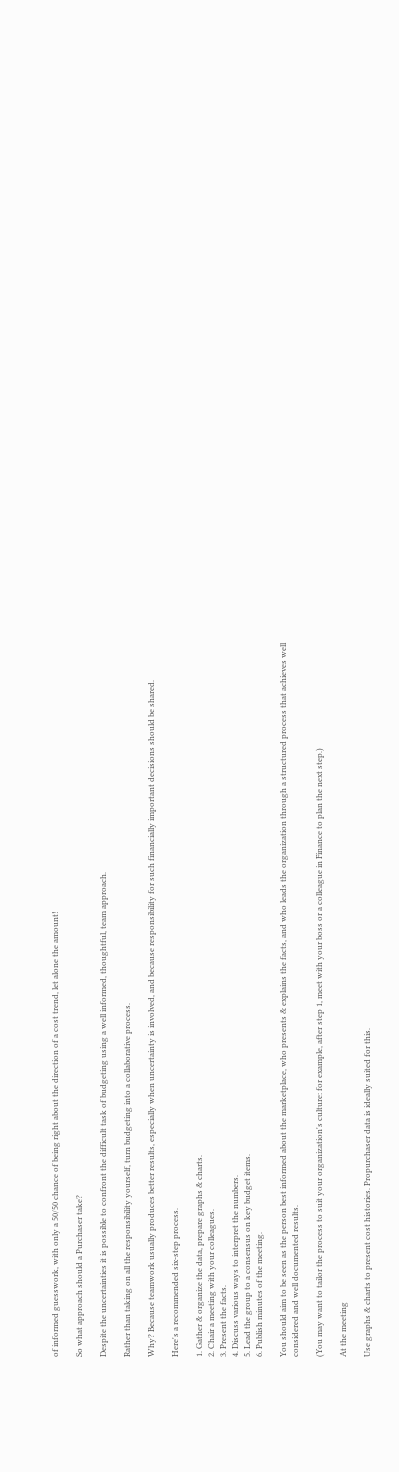of informed guesswork, with only a 50/50 chance of being right about the direction of a cost trend, let alone the amount!

So what approach should a Purchaser take?

Despite the uncertainties it is possible to confront the difficult task of budgeting using a well informed, thoughtful, team approach.

Rather than taking on all the responsibility yourself, turn budgeting into a collaborative process.

Why? Because teamwork usually produces better results, especially when uncertainty is involved, and because responsibility for such financially important decisions should be shared.

Here's a recommended six-step process.

1. Gather & organize the data, prepare graphs & charts.
2. Chair a meeting with your colleagues.
3. Present the facts.
4. Discuss various ways to interpret the numbers.
5. Lead the group to a consensus on key budget items.
6. Publish minutes of the meeting.

You should aim to be seen as the person best informed about the marketplace, who presents & explains the facts, and who leads the organization through a structured process that achieves well considered and well documented results.

(You may want to tailor the process to suit your organization's culture: for example, after step 1, meet with your boss or a colleague in Finance to plan the next step.)

At the meeting

Use graphs & charts to present cost histories. Propurchaser data is ideally suited for this.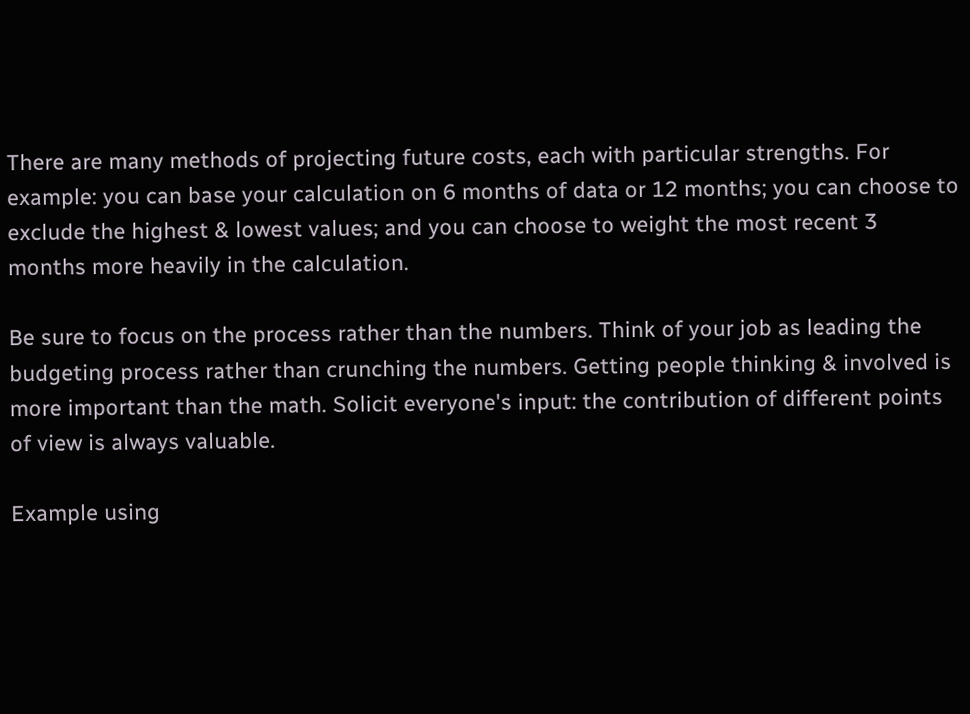There are many methods of projecting future costs, each with particular strengths. For example: you can base your calculation on 6 months of data or 12 months; you can choose to exclude the highest & lowest values; and you can choose to weight the most recent 3 months more heavily in the calculation.

Be sure to focus on the process rather than the numbers. Think of your job as leading the budgeting process rather than crunching the numbers. Getting people thinking & involved is more important than the math. Solicit everyone's input: the contribution of different points of view is always valuable.

Example using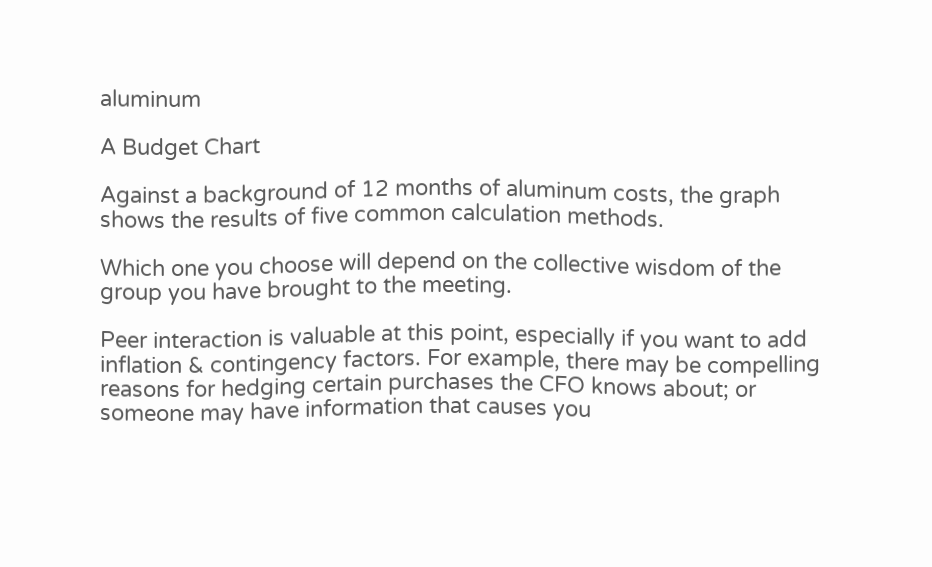aluminum

A Budget Chart

Against a background of 12 months of aluminum costs, the graph shows the results of five common calculation methods.

Which one you choose will depend on the collective wisdom of the group you have brought to the meeting.

Peer interaction is valuable at this point, especially if you want to add inflation & contingency factors. For example, there may be compelling reasons for hedging certain purchases the CFO knows about; or someone may have information that causes you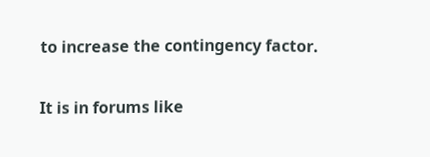to increase the contingency factor.

It is in forums like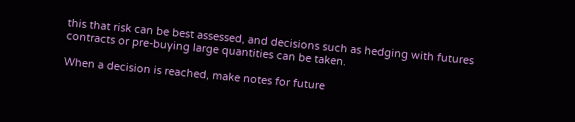this that risk can be best assessed, and decisions such as hedging with futures contracts or pre-buying large quantities can be taken.

When a decision is reached, make notes for future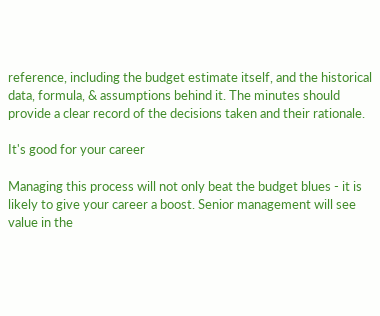reference, including the budget estimate itself, and the historical data, formula, & assumptions behind it. The minutes should provide a clear record of the decisions taken and their rationale.

It's good for your career

Managing this process will not only beat the budget blues - it is likely to give your career a boost. Senior management will see value in the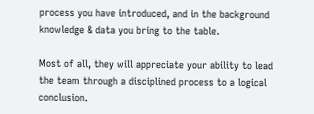process you have introduced, and in the background knowledge & data you bring to the table.

Most of all, they will appreciate your ability to lead the team through a disciplined process to a logical conclusion.